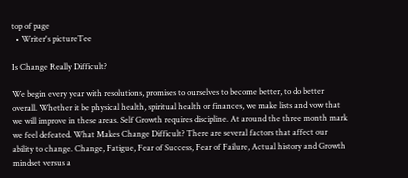top of page
  • Writer's pictureTee

Is Change Really Difficult?

We begin every year with resolutions, promises to ourselves to become better, to do better overall. Whether it be physical health, spiritual health or finances, we make lists and vow that we will improve in these areas. Self Growth requires discipline. At around the three month mark we feel defeated. What Makes Change Difficult? There are several factors that affect our ability to change. Change, Fatigue, Fear of Success, Fear of Failure, Actual history and Growth mindset versus a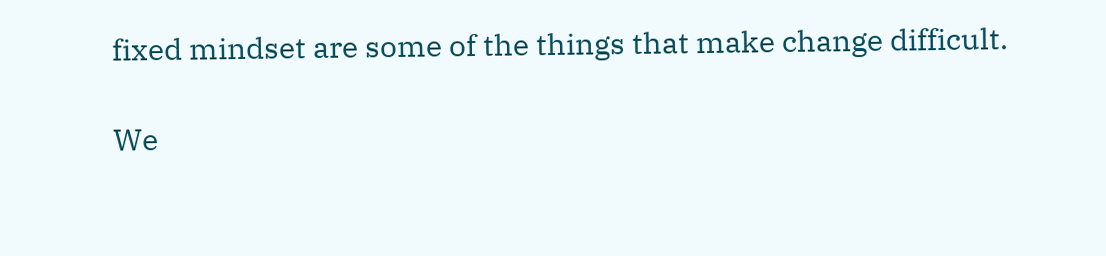fixed mindset are some of the things that make change difficult.

We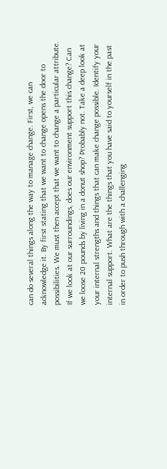can do several things along the way to manage change. First, we can acknowledge it. By first stating that we want to change opens the door to possibilities. We must then accept that we want to change a particular attribute. If we look at our surroundings, does our environment support this change? Can we loose 20 pounds by living in a donut shop? Probably not. Take a deep look at your internal strengths and things that can make change possible. Identify your internal support. What are the things that you have said to yourself in the past in order to push through with a challenging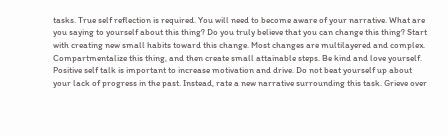tasks. True self reflection is required. You will need to become aware of your narrative. What are you saying to yourself about this thing? Do you truly believe that you can change this thing? Start with creating new small habits toward this change. Most changes are multilayered and complex. Compartmentalize this thing, and then create small attainable steps. Be kind and love yourself. Positive self talk is important to increase motivation and drive. Do not beat yourself up about your lack of progress in the past. Instead, rate a new narrative surrounding this task. Grieve over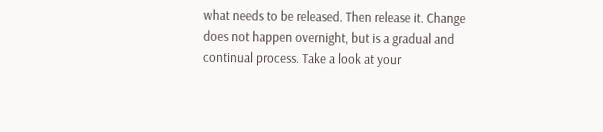what needs to be released. Then release it. Change does not happen overnight, but is a gradual and continual process. Take a look at your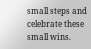small steps and celebrate these small wins.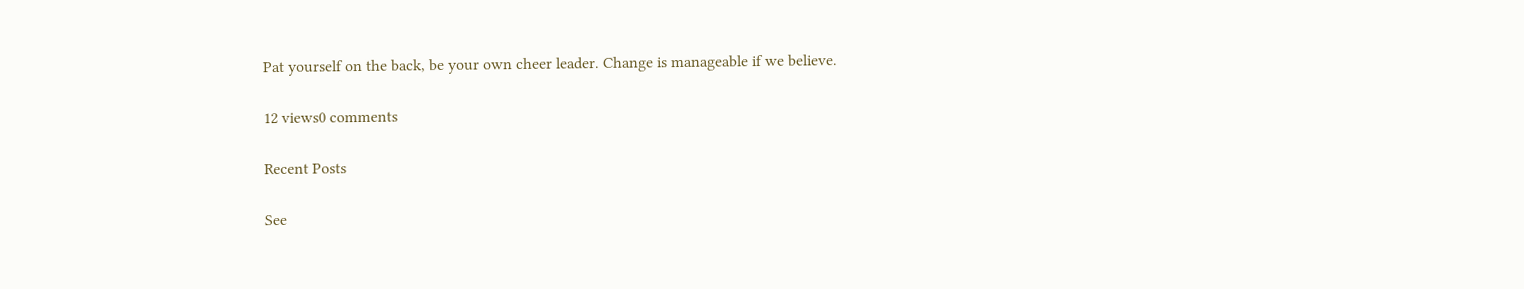Pat yourself on the back, be your own cheer leader. Change is manageable if we believe.

12 views0 comments

Recent Posts

See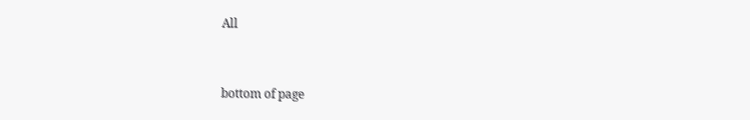All


bottom of page